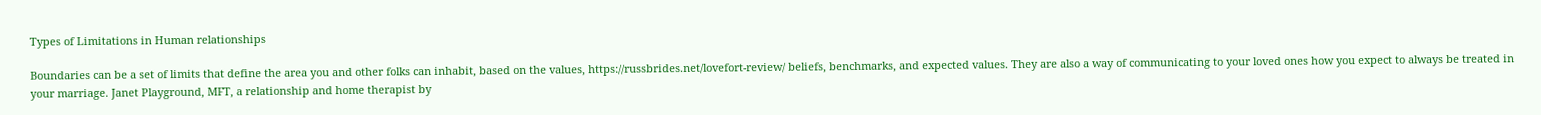Types of Limitations in Human relationships

Boundaries can be a set of limits that define the area you and other folks can inhabit, based on the values, https://russbrides.net/lovefort-review/ beliefs, benchmarks, and expected values. They are also a way of communicating to your loved ones how you expect to always be treated in your marriage. Janet Playground, MFT, a relationship and home therapist by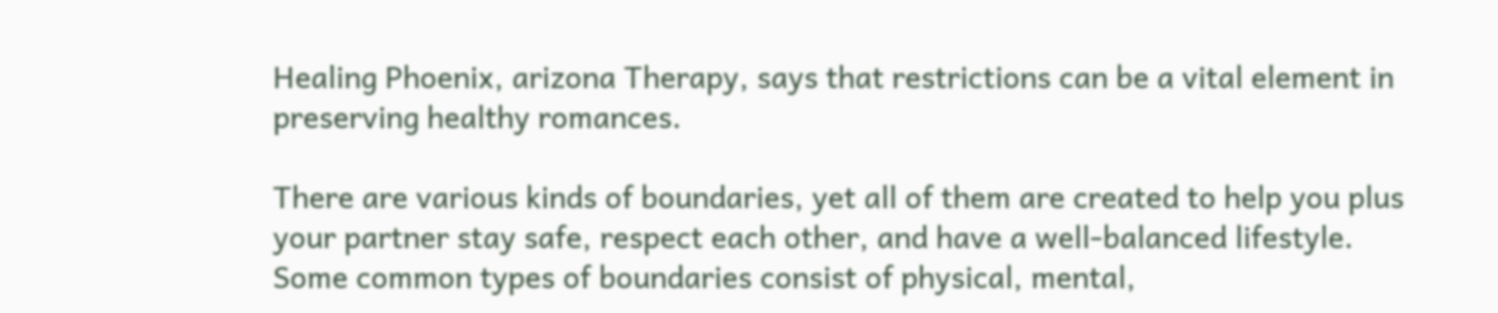Healing Phoenix, arizona Therapy, says that restrictions can be a vital element in preserving healthy romances.

There are various kinds of boundaries, yet all of them are created to help you plus your partner stay safe, respect each other, and have a well-balanced lifestyle. Some common types of boundaries consist of physical, mental,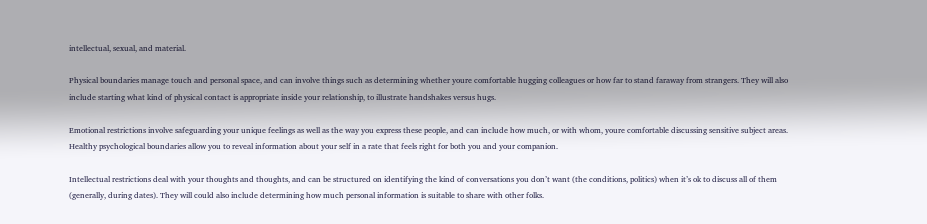intellectual, sexual, and material.

Physical boundaries manage touch and personal space, and can involve things such as determining whether youre comfortable hugging colleagues or how far to stand faraway from strangers. They will also include starting what kind of physical contact is appropriate inside your relationship, to illustrate handshakes versus hugs.

Emotional restrictions involve safeguarding your unique feelings as well as the way you express these people, and can include how much, or with whom, youre comfortable discussing sensitive subject areas. Healthy psychological boundaries allow you to reveal information about your self in a rate that feels right for both you and your companion.

Intellectual restrictions deal with your thoughts and thoughts, and can be structured on identifying the kind of conversations you don’t want (the conditions, politics) when it’s ok to discuss all of them (generally, during dates). They will could also include determining how much personal information is suitable to share with other folks.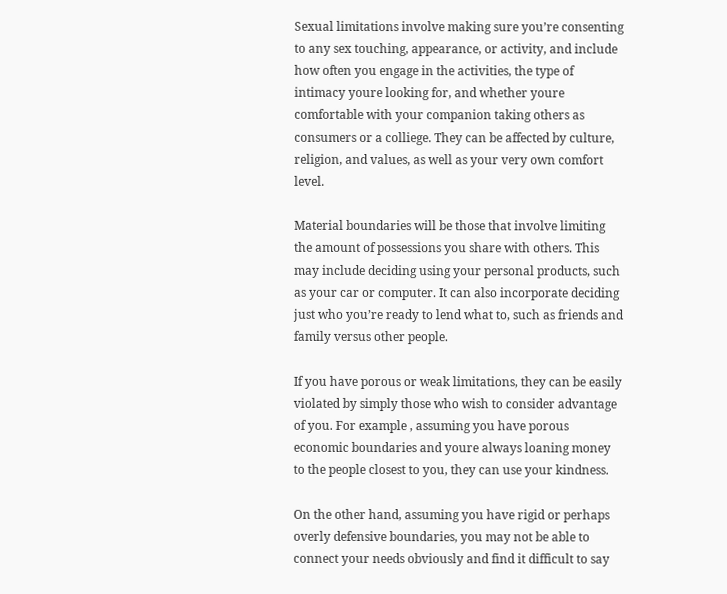Sexual limitations involve making sure you’re consenting to any sex touching, appearance, or activity, and include how often you engage in the activities, the type of intimacy youre looking for, and whether youre comfortable with your companion taking others as consumers or a colliege. They can be affected by culture, religion, and values, as well as your very own comfort level.

Material boundaries will be those that involve limiting the amount of possessions you share with others. This may include deciding using your personal products, such as your car or computer. It can also incorporate deciding just who you’re ready to lend what to, such as friends and family versus other people.

If you have porous or weak limitations, they can be easily violated by simply those who wish to consider advantage of you. For example , assuming you have porous economic boundaries and youre always loaning money to the people closest to you, they can use your kindness.

On the other hand, assuming you have rigid or perhaps overly defensive boundaries, you may not be able to connect your needs obviously and find it difficult to say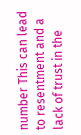number This can lead to resentment and a lack of trust in the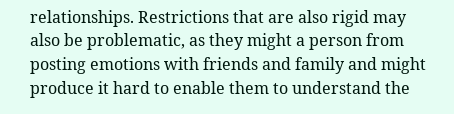relationships. Restrictions that are also rigid may also be problematic, as they might a person from posting emotions with friends and family and might produce it hard to enable them to understand the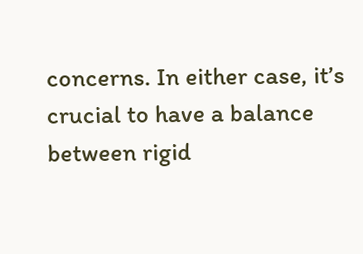concerns. In either case, it’s crucial to have a balance between rigid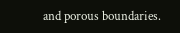and porous boundaries.